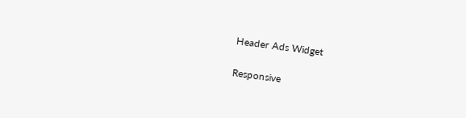Header Ads Widget

Responsive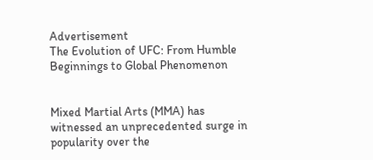Advertisement
The Evolution of UFC: From Humble Beginnings to Global Phenomenon


Mixed Martial Arts (MMA) has witnessed an unprecedented surge in popularity over the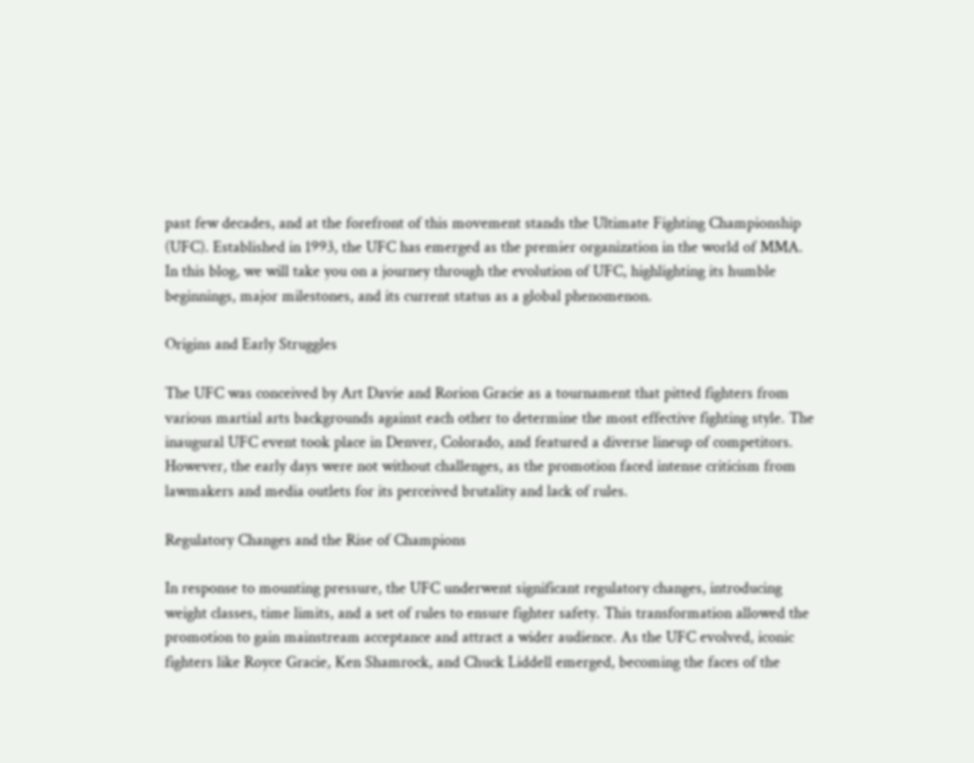past few decades, and at the forefront of this movement stands the Ultimate Fighting Championship (UFC). Established in 1993, the UFC has emerged as the premier organization in the world of MMA. In this blog, we will take you on a journey through the evolution of UFC, highlighting its humble beginnings, major milestones, and its current status as a global phenomenon.

Origins and Early Struggles

The UFC was conceived by Art Davie and Rorion Gracie as a tournament that pitted fighters from various martial arts backgrounds against each other to determine the most effective fighting style. The inaugural UFC event took place in Denver, Colorado, and featured a diverse lineup of competitors. However, the early days were not without challenges, as the promotion faced intense criticism from lawmakers and media outlets for its perceived brutality and lack of rules.

Regulatory Changes and the Rise of Champions

In response to mounting pressure, the UFC underwent significant regulatory changes, introducing weight classes, time limits, and a set of rules to ensure fighter safety. This transformation allowed the promotion to gain mainstream acceptance and attract a wider audience. As the UFC evolved, iconic fighters like Royce Gracie, Ken Shamrock, and Chuck Liddell emerged, becoming the faces of the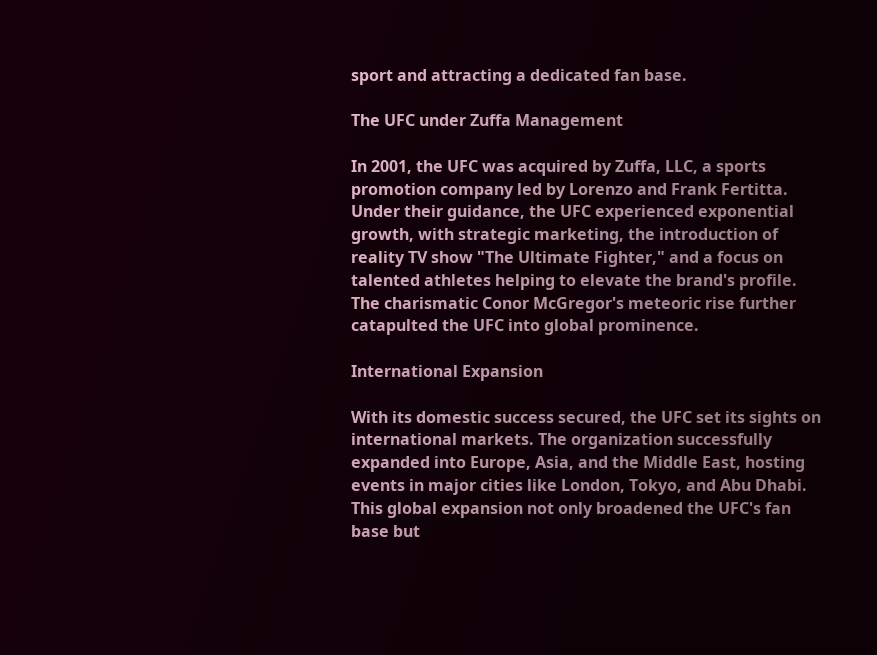sport and attracting a dedicated fan base.

The UFC under Zuffa Management

In 2001, the UFC was acquired by Zuffa, LLC, a sports promotion company led by Lorenzo and Frank Fertitta. Under their guidance, the UFC experienced exponential growth, with strategic marketing, the introduction of reality TV show "The Ultimate Fighter," and a focus on talented athletes helping to elevate the brand's profile. The charismatic Conor McGregor's meteoric rise further catapulted the UFC into global prominence.

International Expansion

With its domestic success secured, the UFC set its sights on international markets. The organization successfully expanded into Europe, Asia, and the Middle East, hosting events in major cities like London, Tokyo, and Abu Dhabi. This global expansion not only broadened the UFC's fan base but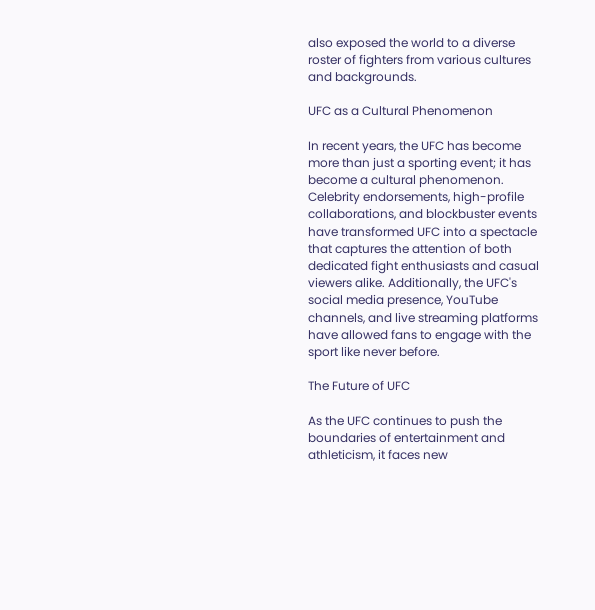also exposed the world to a diverse roster of fighters from various cultures and backgrounds.

UFC as a Cultural Phenomenon

In recent years, the UFC has become more than just a sporting event; it has become a cultural phenomenon. Celebrity endorsements, high-profile collaborations, and blockbuster events have transformed UFC into a spectacle that captures the attention of both dedicated fight enthusiasts and casual viewers alike. Additionally, the UFC's social media presence, YouTube channels, and live streaming platforms have allowed fans to engage with the sport like never before.

The Future of UFC

As the UFC continues to push the boundaries of entertainment and athleticism, it faces new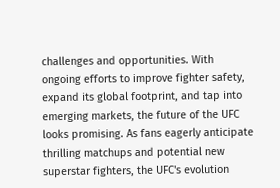challenges and opportunities. With ongoing efforts to improve fighter safety, expand its global footprint, and tap into emerging markets, the future of the UFC looks promising. As fans eagerly anticipate thrilling matchups and potential new superstar fighters, the UFC's evolution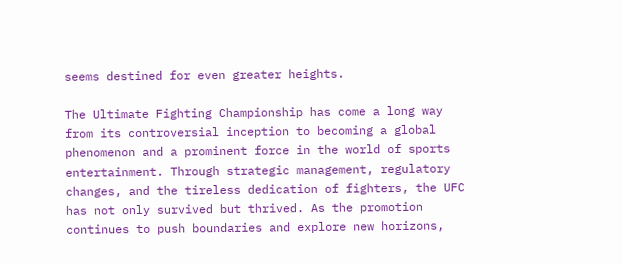seems destined for even greater heights.

The Ultimate Fighting Championship has come a long way from its controversial inception to becoming a global phenomenon and a prominent force in the world of sports entertainment. Through strategic management, regulatory changes, and the tireless dedication of fighters, the UFC has not only survived but thrived. As the promotion continues to push boundaries and explore new horizons,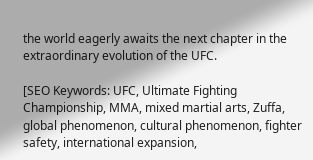the world eagerly awaits the next chapter in the extraordinary evolution of the UFC.

[SEO Keywords: UFC, Ultimate Fighting Championship, MMA, mixed martial arts, Zuffa, global phenomenon, cultural phenomenon, fighter safety, international expansion,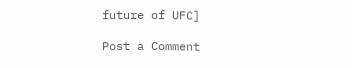future of UFC]

Post a Comment